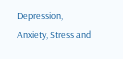Depression, Anxiety, Stress and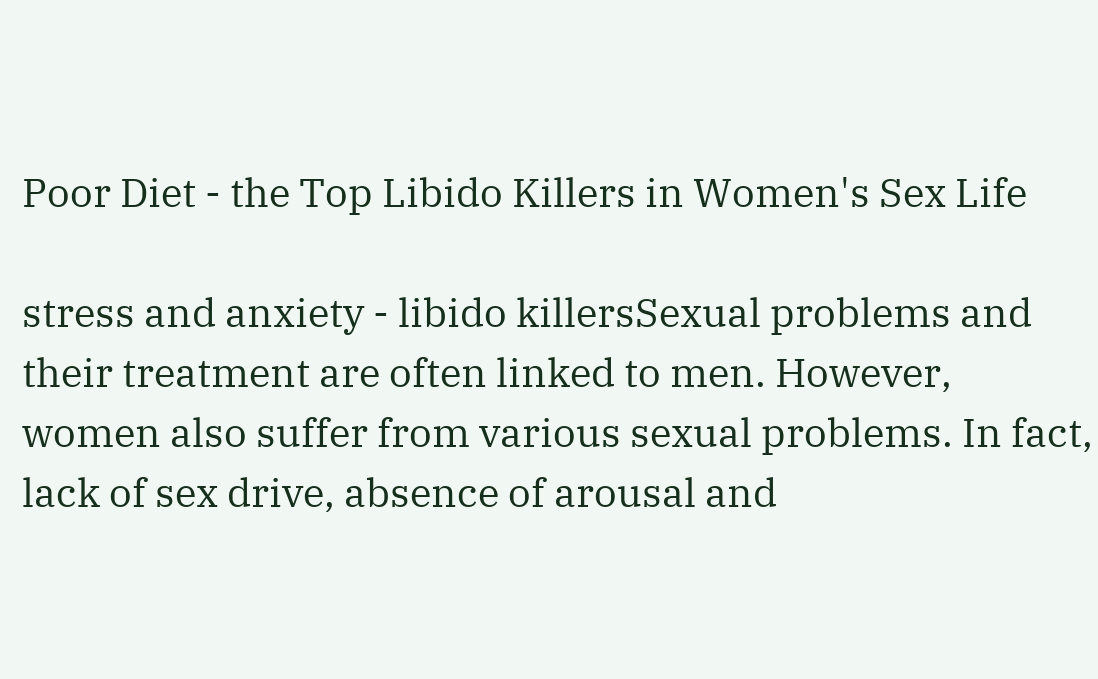Poor Diet - the Top Libido Killers in Women's Sex Life

stress and anxiety - libido killersSexual problems and their treatment are often linked to men. However, women also suffer from various sexual problems. In fact, lack of sex drive, absence of arousal and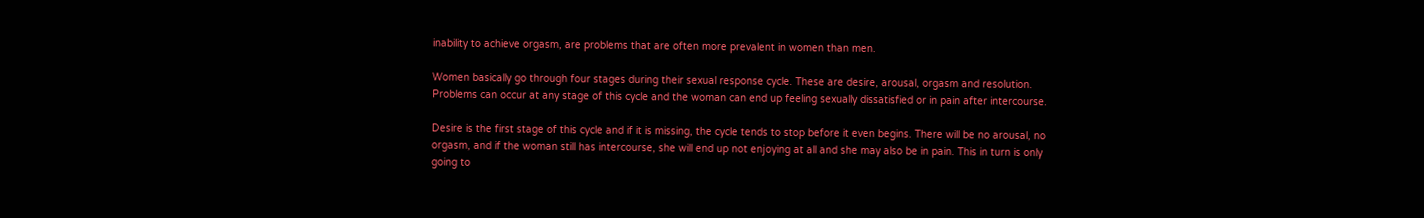inability to achieve orgasm, are problems that are often more prevalent in women than men.

Women basically go through four stages during their sexual response cycle. These are desire, arousal, orgasm and resolution. Problems can occur at any stage of this cycle and the woman can end up feeling sexually dissatisfied or in pain after intercourse.

Desire is the first stage of this cycle and if it is missing, the cycle tends to stop before it even begins. There will be no arousal, no orgasm, and if the woman still has intercourse, she will end up not enjoying at all and she may also be in pain. This in turn is only going to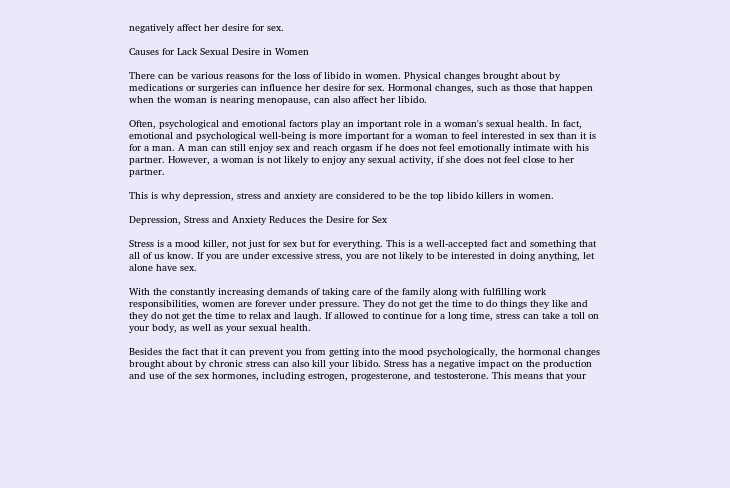negatively affect her desire for sex.

Causes for Lack Sexual Desire in Women

There can be various reasons for the loss of libido in women. Physical changes brought about by medications or surgeries can influence her desire for sex. Hormonal changes, such as those that happen when the woman is nearing menopause, can also affect her libido.

Often, psychological and emotional factors play an important role in a woman's sexual health. In fact, emotional and psychological well-being is more important for a woman to feel interested in sex than it is for a man. A man can still enjoy sex and reach orgasm if he does not feel emotionally intimate with his partner. However, a woman is not likely to enjoy any sexual activity, if she does not feel close to her partner.

This is why depression, stress and anxiety are considered to be the top libido killers in women.

Depression, Stress and Anxiety Reduces the Desire for Sex

Stress is a mood killer, not just for sex but for everything. This is a well-accepted fact and something that all of us know. If you are under excessive stress, you are not likely to be interested in doing anything, let alone have sex.

With the constantly increasing demands of taking care of the family along with fulfilling work responsibilities, women are forever under pressure. They do not get the time to do things they like and they do not get the time to relax and laugh. If allowed to continue for a long time, stress can take a toll on your body, as well as your sexual health.

Besides the fact that it can prevent you from getting into the mood psychologically, the hormonal changes brought about by chronic stress can also kill your libido. Stress has a negative impact on the production and use of the sex hormones, including estrogen, progesterone, and testosterone. This means that your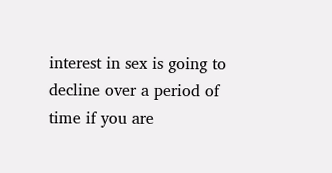interest in sex is going to decline over a period of time if you are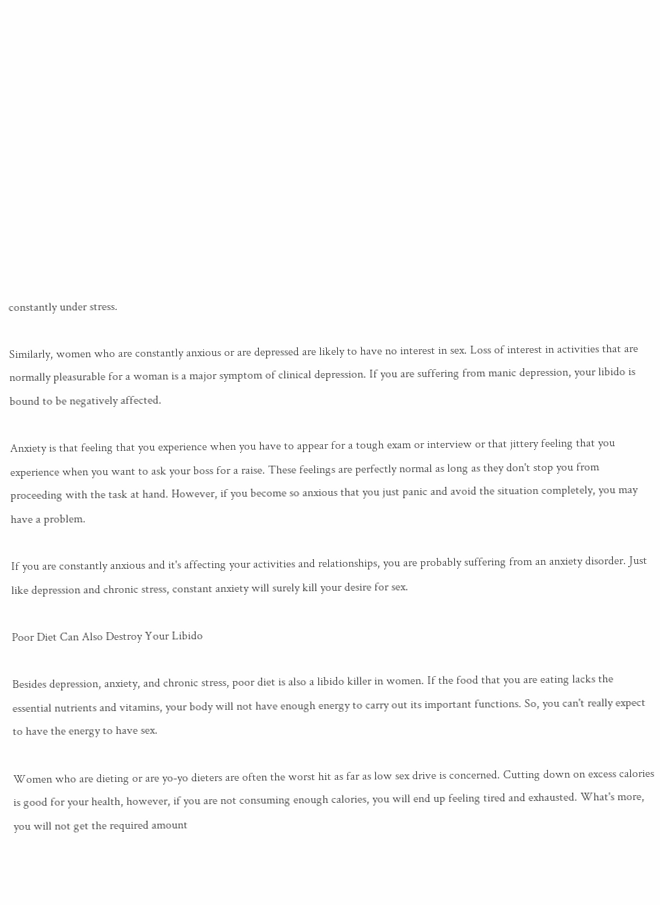constantly under stress.

Similarly, women who are constantly anxious or are depressed are likely to have no interest in sex. Loss of interest in activities that are normally pleasurable for a woman is a major symptom of clinical depression. If you are suffering from manic depression, your libido is bound to be negatively affected.

Anxiety is that feeling that you experience when you have to appear for a tough exam or interview or that jittery feeling that you experience when you want to ask your boss for a raise. These feelings are perfectly normal as long as they don't stop you from proceeding with the task at hand. However, if you become so anxious that you just panic and avoid the situation completely, you may have a problem.

If you are constantly anxious and it's affecting your activities and relationships, you are probably suffering from an anxiety disorder. Just like depression and chronic stress, constant anxiety will surely kill your desire for sex.

Poor Diet Can Also Destroy Your Libido

Besides depression, anxiety, and chronic stress, poor diet is also a libido killer in women. If the food that you are eating lacks the essential nutrients and vitamins, your body will not have enough energy to carry out its important functions. So, you can't really expect to have the energy to have sex.

Women who are dieting or are yo-yo dieters are often the worst hit as far as low sex drive is concerned. Cutting down on excess calories is good for your health, however, if you are not consuming enough calories, you will end up feeling tired and exhausted. What's more, you will not get the required amount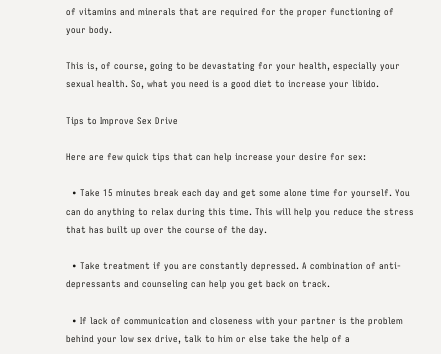of vitamins and minerals that are required for the proper functioning of your body.

This is, of course, going to be devastating for your health, especially your sexual health. So, what you need is a good diet to increase your libido.

Tips to Improve Sex Drive

Here are few quick tips that can help increase your desire for sex:

  • Take 15 minutes break each day and get some alone time for yourself. You can do anything to relax during this time. This will help you reduce the stress that has built up over the course of the day.

  • Take treatment if you are constantly depressed. A combination of anti-depressants and counseling can help you get back on track.

  • If lack of communication and closeness with your partner is the problem behind your low sex drive, talk to him or else take the help of a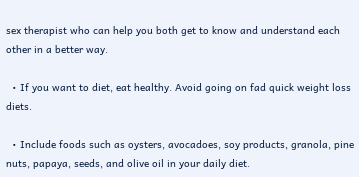sex therapist who can help you both get to know and understand each other in a better way.

  • If you want to diet, eat healthy. Avoid going on fad quick weight loss diets.

  • Include foods such as oysters, avocadoes, soy products, granola, pine nuts, papaya, seeds, and olive oil in your daily diet.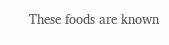These foods are known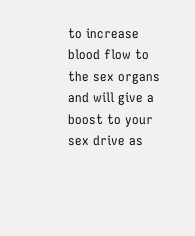to increase blood flow to the sex organs and will give a boost to your sex drive as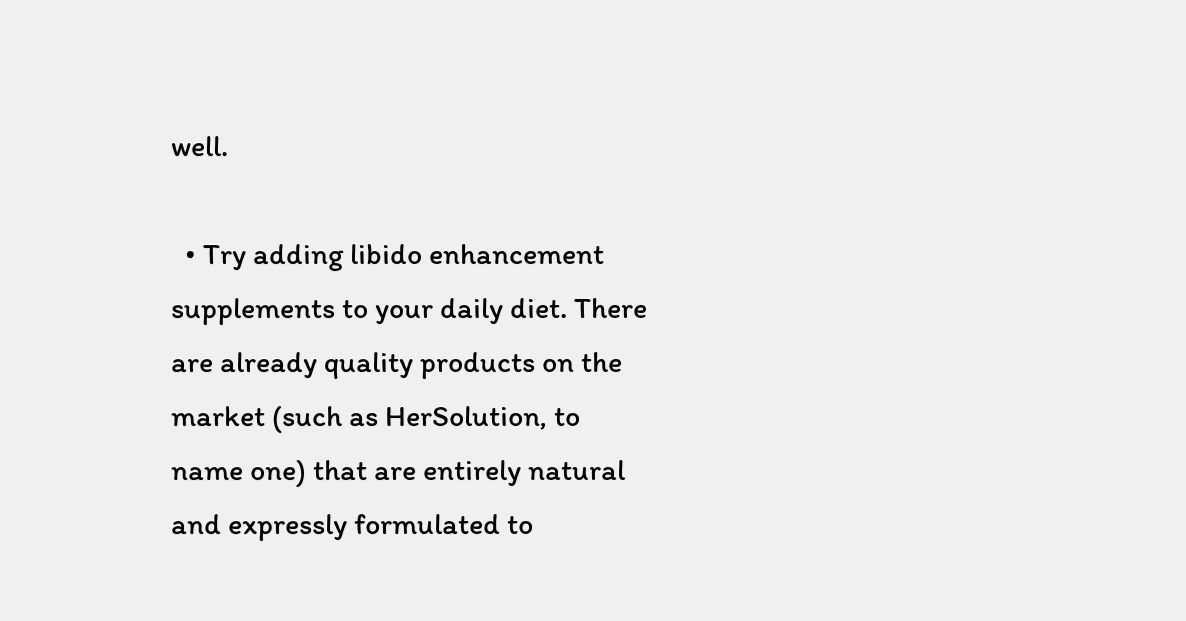well.

  • Try adding libido enhancement supplements to your daily diet. There are already quality products on the market (such as HerSolution, to name one) that are entirely natural and expressly formulated to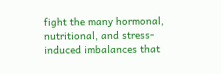fight the many hormonal, nutritional, and stress-induced imbalances that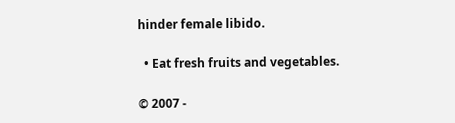hinder female libido.

  • Eat fresh fruits and vegetables.

© 2007 -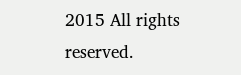2015 All rights reserved.